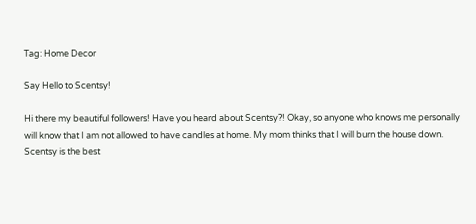Tag: Home Decor

Say Hello to Scentsy!

Hi there my beautiful followers! Have you heard about Scentsy?! Okay, so anyone who knows me personally will know that I am not allowed to have candles at home. My mom thinks that I will burn the house down. Scentsy is the best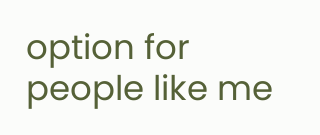option for people like me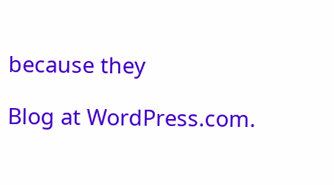because they

Blog at WordPress.com.